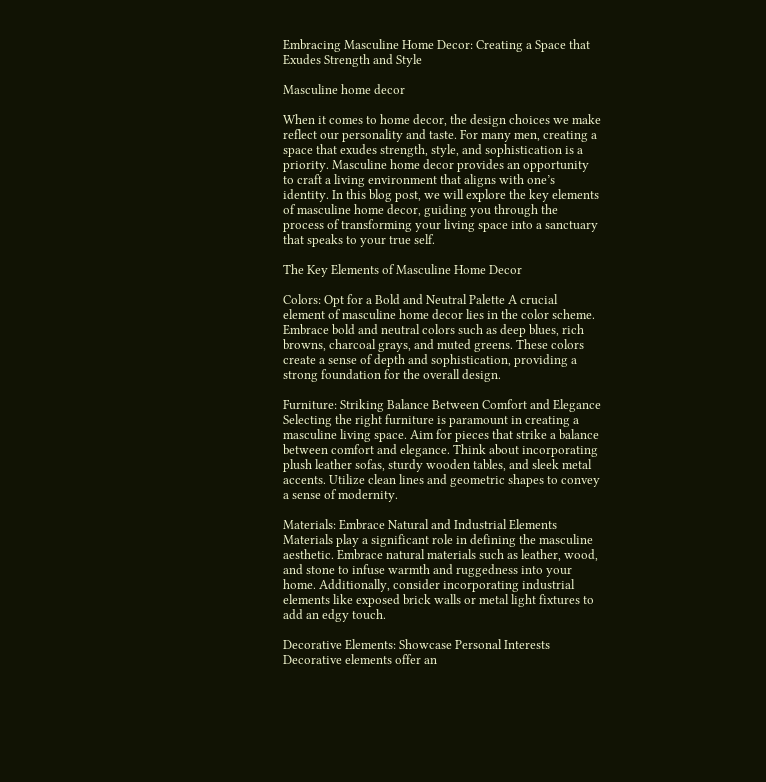Embracing Masculine Home Decor: Creating a Space that Exudes Strength and Style

Masculine home decor

When it comes to home decor, the design choices we make reflect our personality and taste. For many men, creating a space that exudes strength, style, and sophistication is a priority. Masculine home decor provides an opportunity to craft a living environment that aligns with one’s identity. In this blog post, we will explore the key elements of masculine home decor, guiding you through the process of transforming your living space into a sanctuary that speaks to your true self.

The Key Elements of Masculine Home Decor

Colors: Opt for a Bold and Neutral Palette A crucial element of masculine home decor lies in the color scheme. Embrace bold and neutral colors such as deep blues, rich browns, charcoal grays, and muted greens. These colors create a sense of depth and sophistication, providing a strong foundation for the overall design.

Furniture: Striking Balance Between Comfort and Elegance Selecting the right furniture is paramount in creating a masculine living space. Aim for pieces that strike a balance between comfort and elegance. Think about incorporating plush leather sofas, sturdy wooden tables, and sleek metal accents. Utilize clean lines and geometric shapes to convey a sense of modernity.

Materials: Embrace Natural and Industrial Elements Materials play a significant role in defining the masculine aesthetic. Embrace natural materials such as leather, wood, and stone to infuse warmth and ruggedness into your home. Additionally, consider incorporating industrial elements like exposed brick walls or metal light fixtures to add an edgy touch.

Decorative Elements: Showcase Personal Interests Decorative elements offer an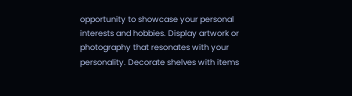opportunity to showcase your personal interests and hobbies. Display artwork or photography that resonates with your personality. Decorate shelves with items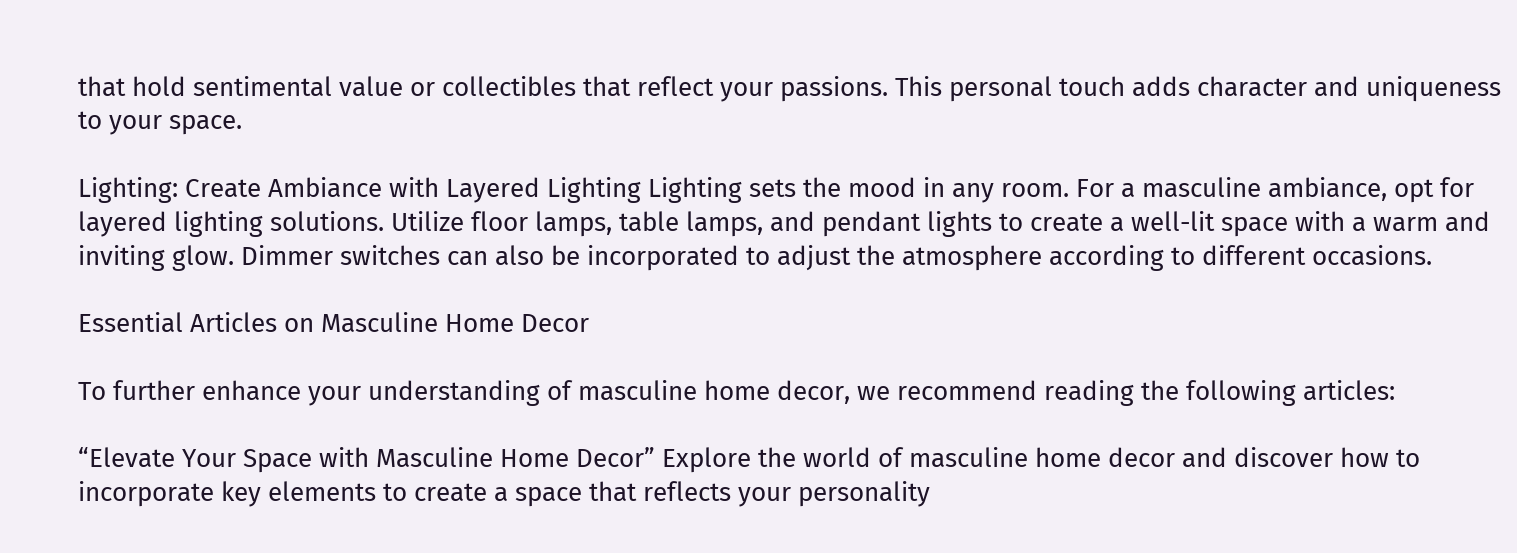that hold sentimental value or collectibles that reflect your passions. This personal touch adds character and uniqueness to your space.

Lighting: Create Ambiance with Layered Lighting Lighting sets the mood in any room. For a masculine ambiance, opt for layered lighting solutions. Utilize floor lamps, table lamps, and pendant lights to create a well-lit space with a warm and inviting glow. Dimmer switches can also be incorporated to adjust the atmosphere according to different occasions.

Essential Articles on Masculine Home Decor

To further enhance your understanding of masculine home decor, we recommend reading the following articles:

“Elevate Your Space with Masculine Home Decor” Explore the world of masculine home decor and discover how to incorporate key elements to create a space that reflects your personality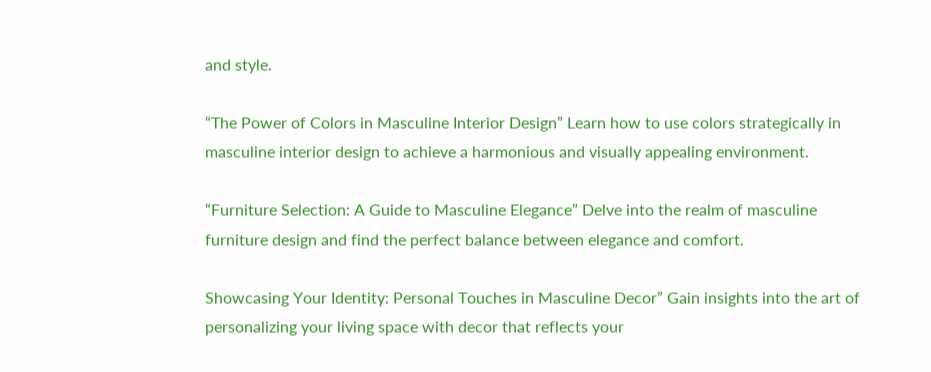and style.

“The Power of Colors in Masculine Interior Design” Learn how to use colors strategically in masculine interior design to achieve a harmonious and visually appealing environment.

“Furniture Selection: A Guide to Masculine Elegance” Delve into the realm of masculine furniture design and find the perfect balance between elegance and comfort.

Showcasing Your Identity: Personal Touches in Masculine Decor” Gain insights into the art of personalizing your living space with decor that reflects your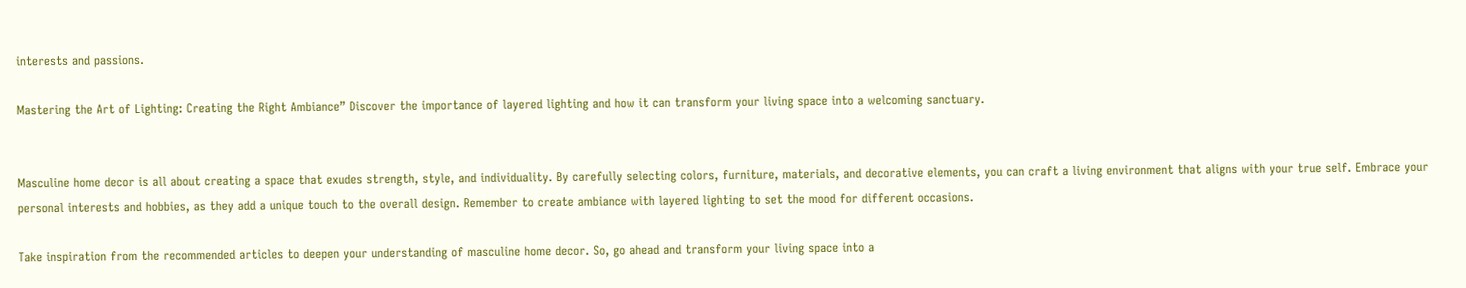interests and passions.

Mastering the Art of Lighting: Creating the Right Ambiance” Discover the importance of layered lighting and how it can transform your living space into a welcoming sanctuary.


Masculine home decor is all about creating a space that exudes strength, style, and individuality. By carefully selecting colors, furniture, materials, and decorative elements, you can craft a living environment that aligns with your true self. Embrace your personal interests and hobbies, as they add a unique touch to the overall design. Remember to create ambiance with layered lighting to set the mood for different occasions.

Take inspiration from the recommended articles to deepen your understanding of masculine home decor. So, go ahead and transform your living space into a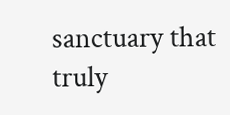sanctuary that truly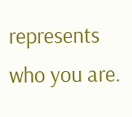represents who you are.